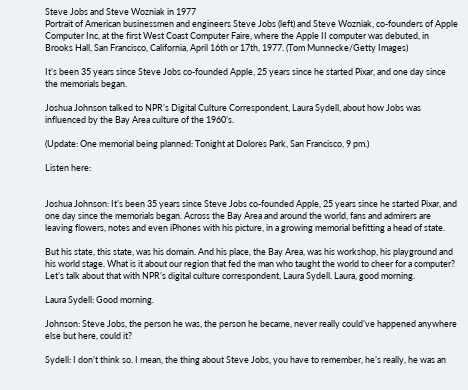Steve Jobs and Steve Wozniak in 1977
Portrait of American businessmen and engineers Steve Jobs (left) and Steve Wozniak, co-founders of Apple Computer Inc, at the first West Coast Computer Faire, where the Apple II computer was debuted, in Brooks Hall, San Francisco, California, April 16th or 17th, 1977. (Tom Munnecke/Getty Images)

It’s been 35 years since Steve Jobs co-founded Apple, 25 years since he started Pixar, and one day since the memorials began.

Joshua Johnson talked to NPR’s Digital Culture Correspondent, Laura Sydell, about how Jobs was influenced by the Bay Area culture of the 1960’s.

(Update: One memorial being planned: Tonight at Dolores Park, San Francisco, 9 pm.)

Listen here:


Joshua Johnson: It’s been 35 years since Steve Jobs co-founded Apple, 25 years since he started Pixar, and one day since the memorials began. Across the Bay Area and around the world, fans and admirers are leaving flowers, notes and even iPhones with his picture, in a growing memorial befitting a head of state.

But his state, this state, was his domain. And his place, the Bay Area, was his workshop, his playground and his world stage. What is it about our region that fed the man who taught the world to cheer for a computer? Let’s talk about that with NPR’s digital culture correspondent, Laura Sydell. Laura, good morning.

Laura Sydell: Good morning.

Johnson: Steve Jobs, the person he was, the person he became, never really could’ve happened anywhere else but here, could it?

Sydell: I don’t think so. I mean, the thing about Steve Jobs, you have to remember, he’s really, he was an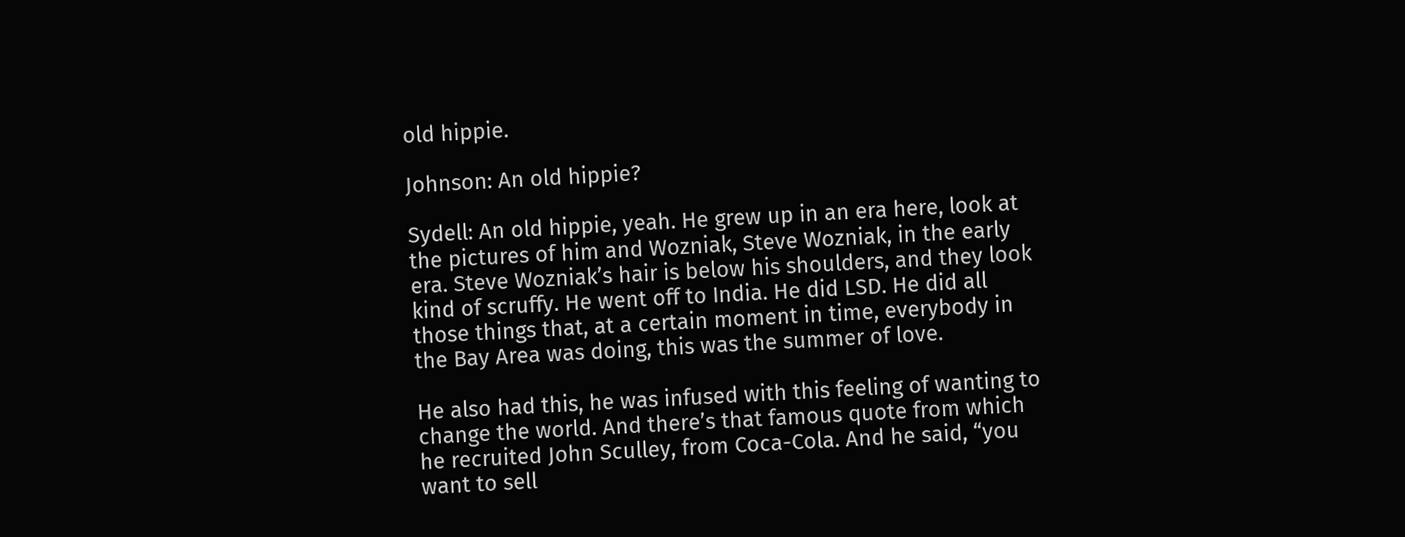old hippie.

Johnson: An old hippie?

Sydell: An old hippie, yeah. He grew up in an era here, look at the pictures of him and Wozniak, Steve Wozniak, in the early era. Steve Wozniak’s hair is below his shoulders, and they look kind of scruffy. He went off to India. He did LSD. He did all those things that, at a certain moment in time, everybody in the Bay Area was doing, this was the summer of love.

He also had this, he was infused with this feeling of wanting to change the world. And there’s that famous quote from which he recruited John Sculley, from Coca-Cola. And he said, “you want to sell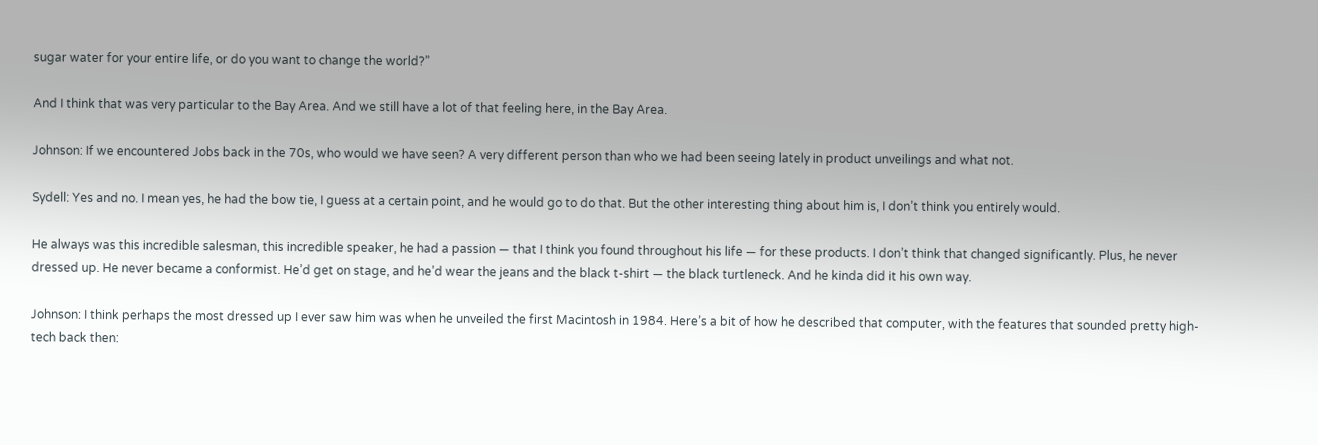sugar water for your entire life, or do you want to change the world?”

And I think that was very particular to the Bay Area. And we still have a lot of that feeling here, in the Bay Area.

Johnson: If we encountered Jobs back in the 70s, who would we have seen? A very different person than who we had been seeing lately in product unveilings and what not.

Sydell: Yes and no. I mean yes, he had the bow tie, I guess at a certain point, and he would go to do that. But the other interesting thing about him is, I don’t think you entirely would.

He always was this incredible salesman, this incredible speaker, he had a passion — that I think you found throughout his life — for these products. I don’t think that changed significantly. Plus, he never dressed up. He never became a conformist. He’d get on stage, and he’d wear the jeans and the black t-shirt — the black turtleneck. And he kinda did it his own way.

Johnson: I think perhaps the most dressed up I ever saw him was when he unveiled the first Macintosh in 1984. Here’s a bit of how he described that computer, with the features that sounded pretty high-tech back then: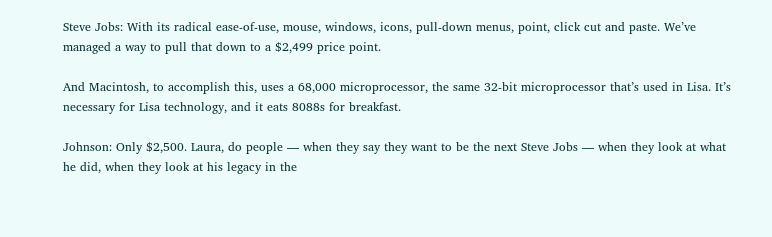Steve Jobs: With its radical ease-of-use, mouse, windows, icons, pull-down menus, point, click cut and paste. We’ve managed a way to pull that down to a $2,499 price point.

And Macintosh, to accomplish this, uses a 68,000 microprocessor, the same 32-bit microprocessor that’s used in Lisa. It’s necessary for Lisa technology, and it eats 8088s for breakfast.

Johnson: Only $2,500. Laura, do people — when they say they want to be the next Steve Jobs — when they look at what he did, when they look at his legacy in the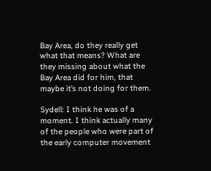Bay Area, do they really get what that means? What are they missing about what the Bay Area did for him, that maybe it’s not doing for them.

Sydell: I think he was of a moment. I think actually many of the people who were part of the early computer movement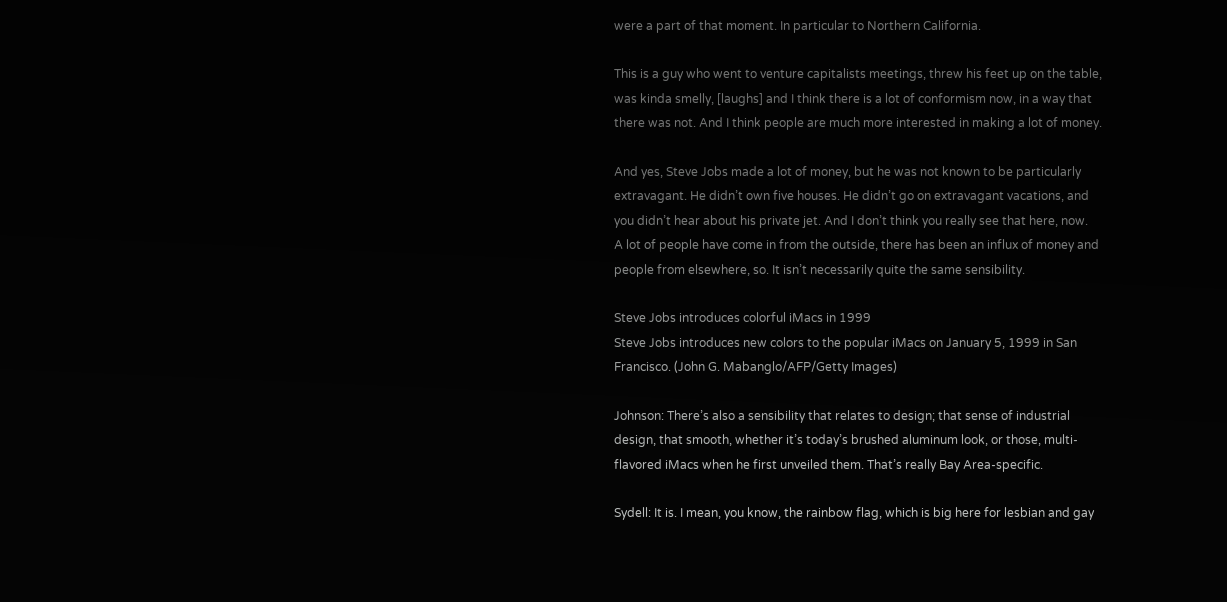were a part of that moment. In particular to Northern California.

This is a guy who went to venture capitalists meetings, threw his feet up on the table, was kinda smelly, [laughs] and I think there is a lot of conformism now, in a way that there was not. And I think people are much more interested in making a lot of money.

And yes, Steve Jobs made a lot of money, but he was not known to be particularly extravagant. He didn’t own five houses. He didn’t go on extravagant vacations, and you didn’t hear about his private jet. And I don’t think you really see that here, now.
A lot of people have come in from the outside, there has been an influx of money and people from elsewhere, so. It isn’t necessarily quite the same sensibility.

Steve Jobs introduces colorful iMacs in 1999
Steve Jobs introduces new colors to the popular iMacs on January 5, 1999 in San Francisco. (John G. Mabanglo/AFP/Getty Images)

Johnson: There’s also a sensibility that relates to design; that sense of industrial design, that smooth, whether it’s today’s brushed aluminum look, or those, multi-flavored iMacs when he first unveiled them. That’s really Bay Area-specific.

Sydell: It is. I mean, you know, the rainbow flag, which is big here for lesbian and gay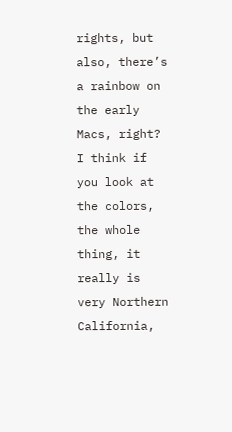rights, but also, there’s a rainbow on the early Macs, right? I think if you look at the colors, the whole thing, it really is very Northern California,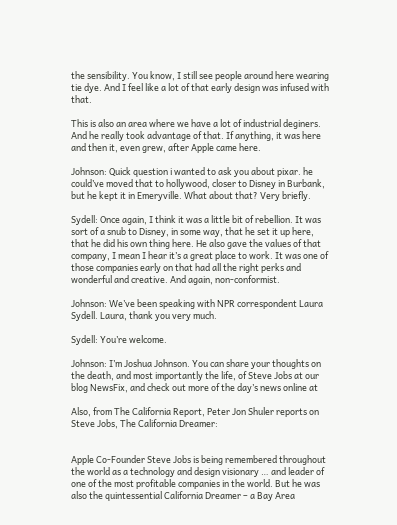the sensibility. You know, I still see people around here wearing tie dye. And I feel like a lot of that early design was infused with that.

This is also an area where we have a lot of industrial deginers. And he really took advantage of that. If anything, it was here and then it, even grew, after Apple came here.

Johnson: Quick question i wanted to ask you about pixar. he could’ve moved that to hollywood, closer to Disney in Burbank, but he kept it in Emeryville. What about that? Very briefly.

Sydell: Once again, I think it was a little bit of rebellion. It was sort of a snub to Disney, in some way, that he set it up here, that he did his own thing here. He also gave the values of that company, I mean I hear it’s a great place to work. It was one of those companies early on that had all the right perks and wonderful and creative. And again, non-conformist.

Johnson: We’ve been speaking with NPR correspondent Laura Sydell. Laura, thank you very much.

Sydell: You’re welcome.

Johnson: I’m Joshua Johnson. You can share your thoughts on the death, and most importantly the life, of Steve Jobs at our blog NewsFix, and check out more of the day’s news online at

Also, from The California Report, Peter Jon Shuler reports on Steve Jobs, The California Dreamer:


Apple Co-Founder Steve Jobs is being remembered throughout the world as a technology and design visionary … and leader of one of the most profitable companies in the world. But he was also the quintessential California Dreamer – a Bay Area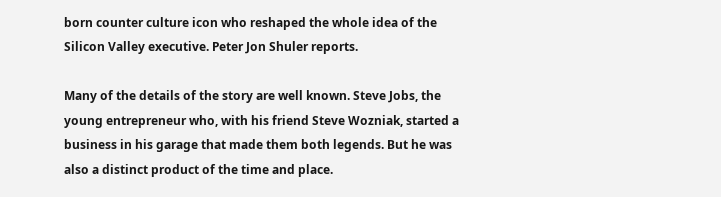born counter culture icon who reshaped the whole idea of the Silicon Valley executive. Peter Jon Shuler reports.

Many of the details of the story are well known. Steve Jobs, the young entrepreneur who, with his friend Steve Wozniak, started a business in his garage that made them both legends. But he was also a distinct product of the time and place.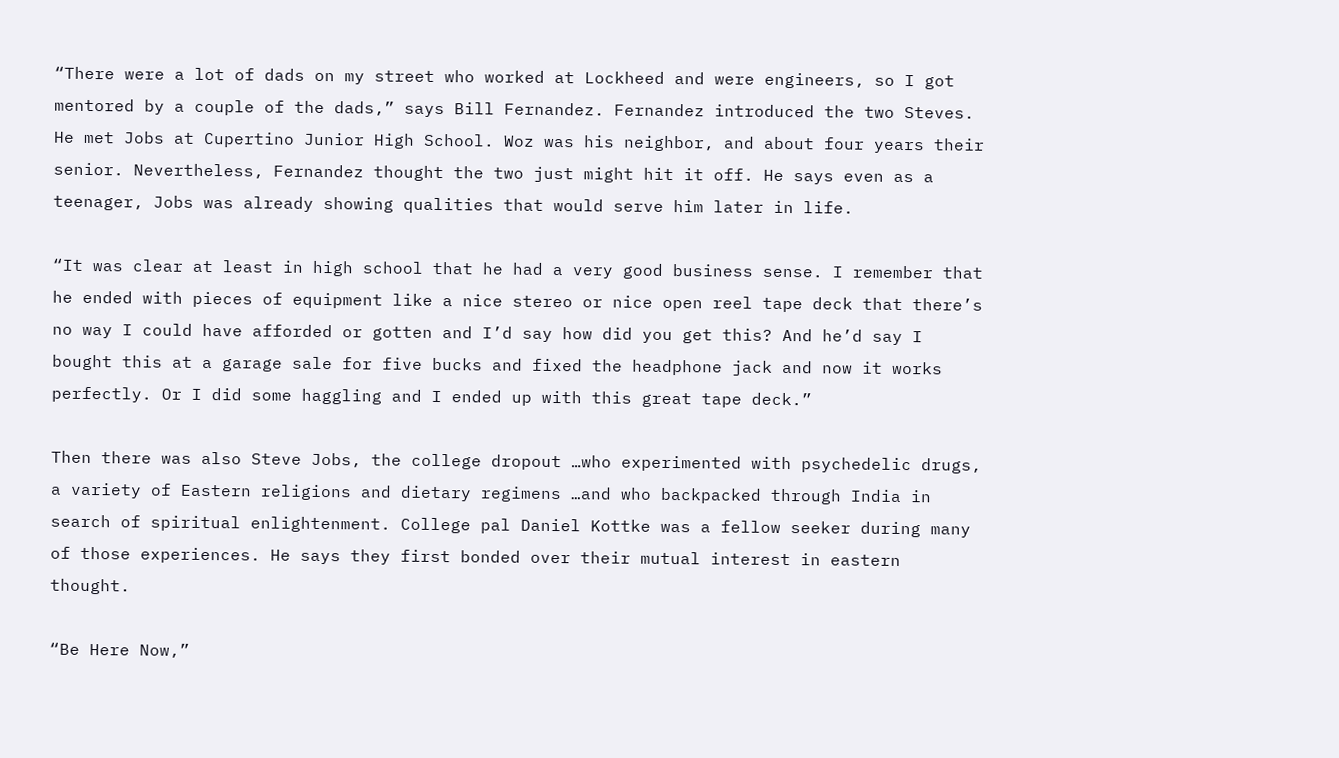“There were a lot of dads on my street who worked at Lockheed and were engineers, so I got mentored by a couple of the dads,” says Bill Fernandez. Fernandez introduced the two Steves. He met Jobs at Cupertino Junior High School. Woz was his neighbor, and about four years their senior. Nevertheless, Fernandez thought the two just might hit it off. He says even as a teenager, Jobs was already showing qualities that would serve him later in life.

“It was clear at least in high school that he had a very good business sense. I remember that he ended with pieces of equipment like a nice stereo or nice open reel tape deck that there’s no way I could have afforded or gotten and I’d say how did you get this? And he’d say I bought this at a garage sale for five bucks and fixed the headphone jack and now it works perfectly. Or I did some haggling and I ended up with this great tape deck.”

Then there was also Steve Jobs, the college dropout …who experimented with psychedelic drugs, a variety of Eastern religions and dietary regimens …and who backpacked through India in search of spiritual enlightenment. College pal Daniel Kottke was a fellow seeker during many of those experiences. He says they first bonded over their mutual interest in eastern thought.

“Be Here Now,”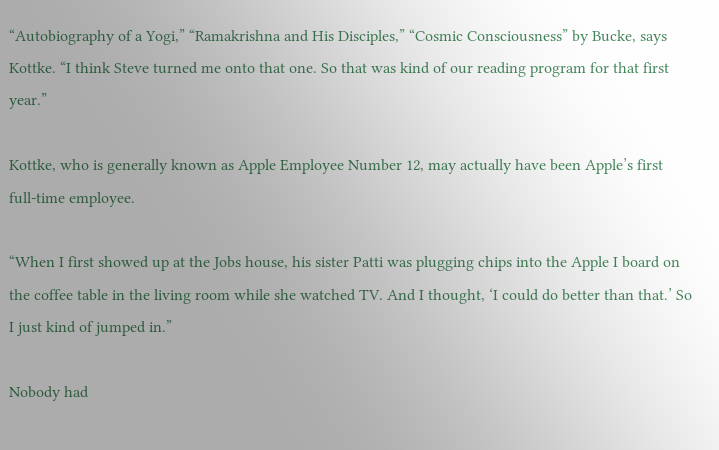“Autobiography of a Yogi,” “Ramakrishna and His Disciples,” “Cosmic Consciousness” by Bucke, says Kottke. “I think Steve turned me onto that one. So that was kind of our reading program for that first year.”

Kottke, who is generally known as Apple Employee Number 12, may actually have been Apple’s first full-time employee.

“When I first showed up at the Jobs house, his sister Patti was plugging chips into the Apple I board on the coffee table in the living room while she watched TV. And I thought, ‘I could do better than that.’ So I just kind of jumped in.”

Nobody had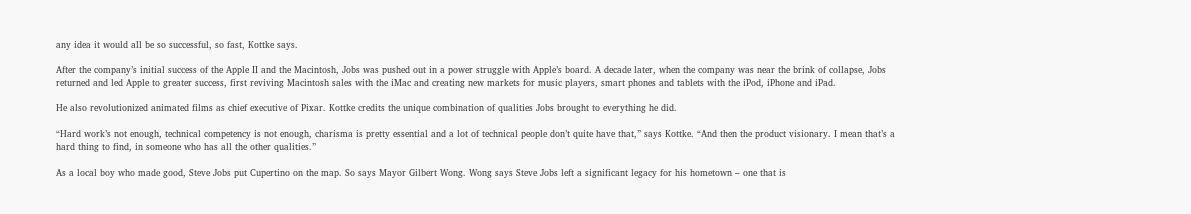any idea it would all be so successful, so fast, Kottke says.

After the company’s initial success of the Apple II and the Macintosh, Jobs was pushed out in a power struggle with Apple’s board. A decade later, when the company was near the brink of collapse, Jobs returned and led Apple to greater success, first reviving Macintosh sales with the iMac and creating new markets for music players, smart phones and tablets with the iPod, iPhone and iPad.

He also revolutionized animated films as chief executive of Pixar. Kottke credits the unique combination of qualities Jobs brought to everything he did.

“Hard work’s not enough, technical competency is not enough, charisma is pretty essential and a lot of technical people don’t quite have that,” says Kottke. “And then the product visionary. I mean that’s a hard thing to find, in someone who has all the other qualities.”

As a local boy who made good, Steve Jobs put Cupertino on the map. So says Mayor Gilbert Wong. Wong says Steve Jobs left a significant legacy for his hometown – one that is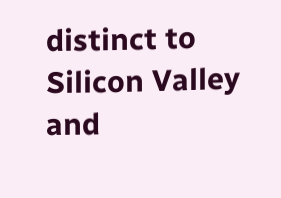distinct to Silicon Valley and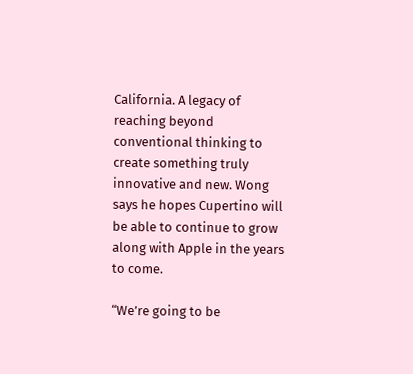California. A legacy of reaching beyond conventional thinking to create something truly innovative and new. Wong says he hopes Cupertino will be able to continue to grow along with Apple in the years to come.

“We’re going to be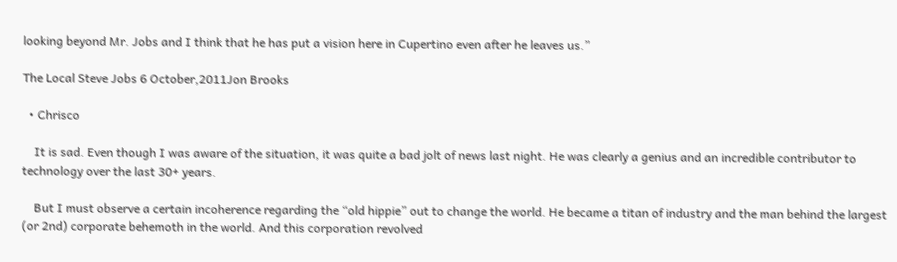looking beyond Mr. Jobs and I think that he has put a vision here in Cupertino even after he leaves us.”

The Local Steve Jobs 6 October,2011Jon Brooks

  • Chrisco

    It is sad. Even though I was aware of the situation, it was quite a bad jolt of news last night. He was clearly a genius and an incredible contributor to technology over the last 30+ years.

    But I must observe a certain incoherence regarding the “old hippie” out to change the world. He became a titan of industry and the man behind the largest (or 2nd) corporate behemoth in the world. And this corporation revolved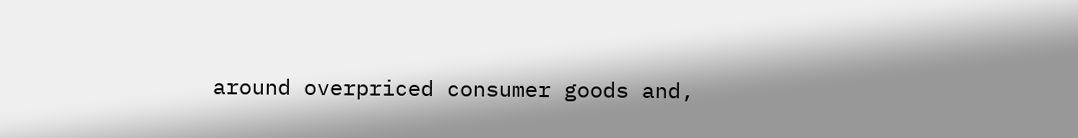around overpriced consumer goods and,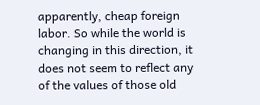apparently, cheap foreign labor. So while the world is changing in this direction, it does not seem to reflect any of the values of those old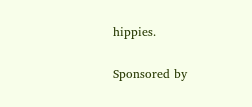hippies.

Sponsored by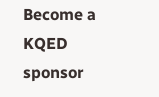Become a KQED sponsor